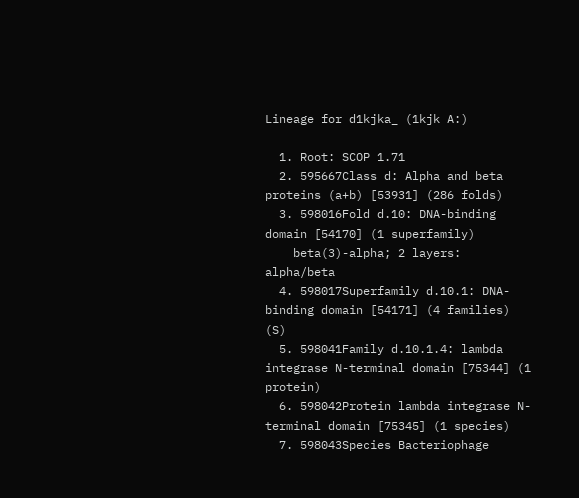Lineage for d1kjka_ (1kjk A:)

  1. Root: SCOP 1.71
  2. 595667Class d: Alpha and beta proteins (a+b) [53931] (286 folds)
  3. 598016Fold d.10: DNA-binding domain [54170] (1 superfamily)
    beta(3)-alpha; 2 layers: alpha/beta
  4. 598017Superfamily d.10.1: DNA-binding domain [54171] (4 families) (S)
  5. 598041Family d.10.1.4: lambda integrase N-terminal domain [75344] (1 protein)
  6. 598042Protein lambda integrase N-terminal domain [75345] (1 species)
  7. 598043Species Bacteriophage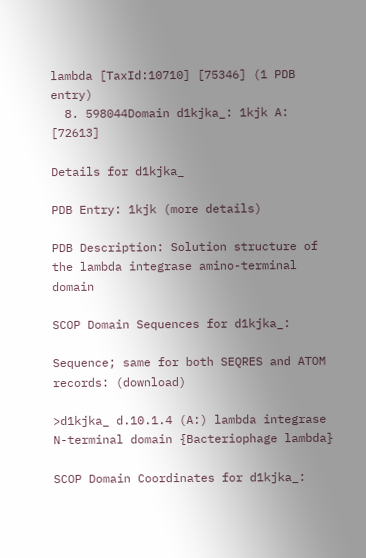lambda [TaxId:10710] [75346] (1 PDB entry)
  8. 598044Domain d1kjka_: 1kjk A: [72613]

Details for d1kjka_

PDB Entry: 1kjk (more details)

PDB Description: Solution structure of the lambda integrase amino-terminal domain

SCOP Domain Sequences for d1kjka_:

Sequence; same for both SEQRES and ATOM records: (download)

>d1kjka_ d.10.1.4 (A:) lambda integrase N-terminal domain {Bacteriophage lambda}

SCOP Domain Coordinates for d1kjka_: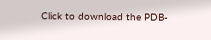Click to download the PDB-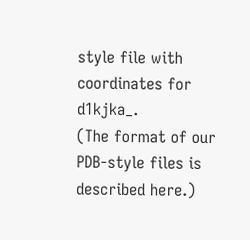style file with coordinates for d1kjka_.
(The format of our PDB-style files is described here.)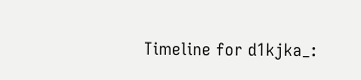Timeline for d1kjka_: